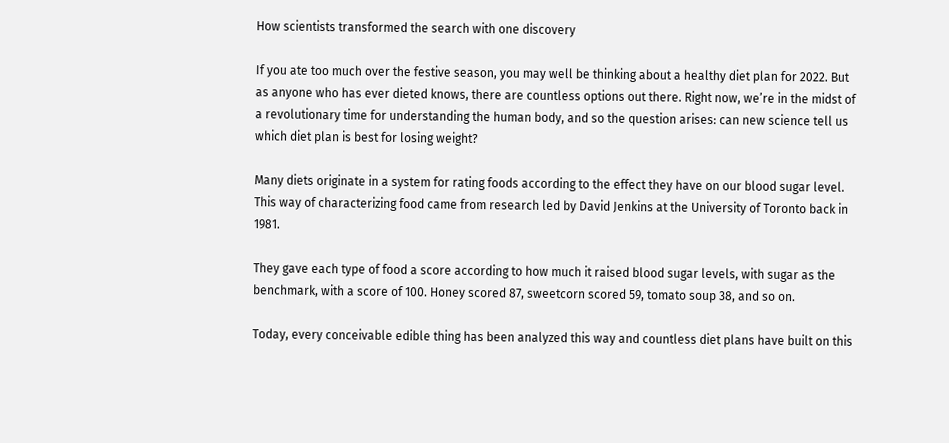How scientists transformed the search with one discovery

If you ate too much over the festive season, you may well be thinking about a healthy diet plan for 2022. But as anyone who has ever dieted knows, there are countless options out there. Right now, we’re in the midst of a revolutionary time for understanding the human body, and so the question arises: can new science tell us which diet plan is best for losing weight?

Many diets originate in a system for rating foods according to the effect they have on our blood sugar level. This way of characterizing food came from research led by David Jenkins at the University of Toronto back in 1981.

They gave each type of food a score according to how much it raised blood sugar levels, with sugar as the benchmark, with a score of 100. Honey scored 87, sweetcorn scored 59, tomato soup 38, and so on.

Today, every conceivable edible thing has been analyzed this way and countless diet plans have built on this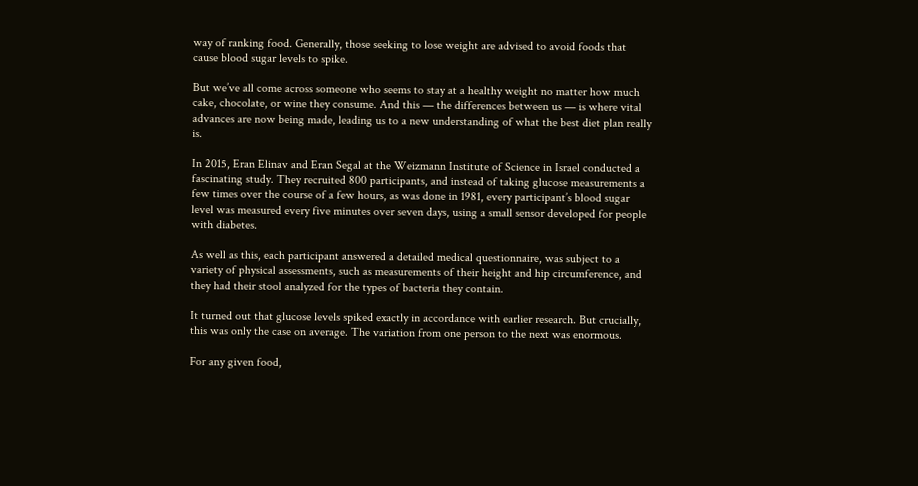way of ranking food. Generally, those seeking to lose weight are advised to avoid foods that cause blood sugar levels to spike.

But we’ve all come across someone who seems to stay at a healthy weight no matter how much cake, chocolate, or wine they consume. And this — the differences between us — is where vital advances are now being made, leading us to a new understanding of what the best diet plan really is.

In 2015, Eran Elinav and Eran Segal at the Weizmann Institute of Science in Israel conducted a fascinating study. They recruited 800 participants, and instead of taking glucose measurements a few times over the course of a few hours, as was done in 1981, every participant’s blood sugar level was measured every five minutes over seven days, using a small sensor developed for people with diabetes.

As well as this, each participant answered a detailed medical questionnaire, was subject to a variety of physical assessments, such as measurements of their height and hip circumference, and they had their stool analyzed for the types of bacteria they contain.

It turned out that glucose levels spiked exactly in accordance with earlier research. But crucially, this was only the case on average. The variation from one person to the next was enormous.

For any given food,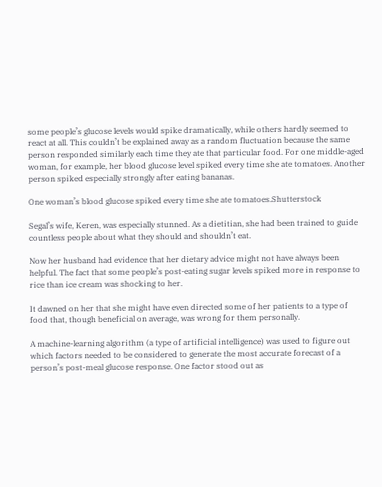some people’s glucose levels would spike dramatically, while others hardly seemed to react at all. This couldn’t be explained away as a random fluctuation because the same person responded similarly each time they ate that particular food. For one middle-aged woman, for example, her blood glucose level spiked every time she ate tomatoes. Another person spiked especially strongly after eating bananas.

One woman’s blood glucose spiked every time she ate tomatoes.Shutterstock

Segal’s wife, Keren, was especially stunned. As a dietitian, she had been trained to guide countless people about what they should and shouldn’t eat.

Now her husband had evidence that her dietary advice might not have always been helpful. The fact that some people’s post-eating sugar levels spiked more in response to rice than ice cream was shocking to her.

It dawned on her that she might have even directed some of her patients to a type of food that, though beneficial on average, was wrong for them personally.

A machine-learning algorithm (a type of artificial intelligence) was used to figure out which factors needed to be considered to generate the most accurate forecast of a person’s post-meal glucose response. One factor stood out as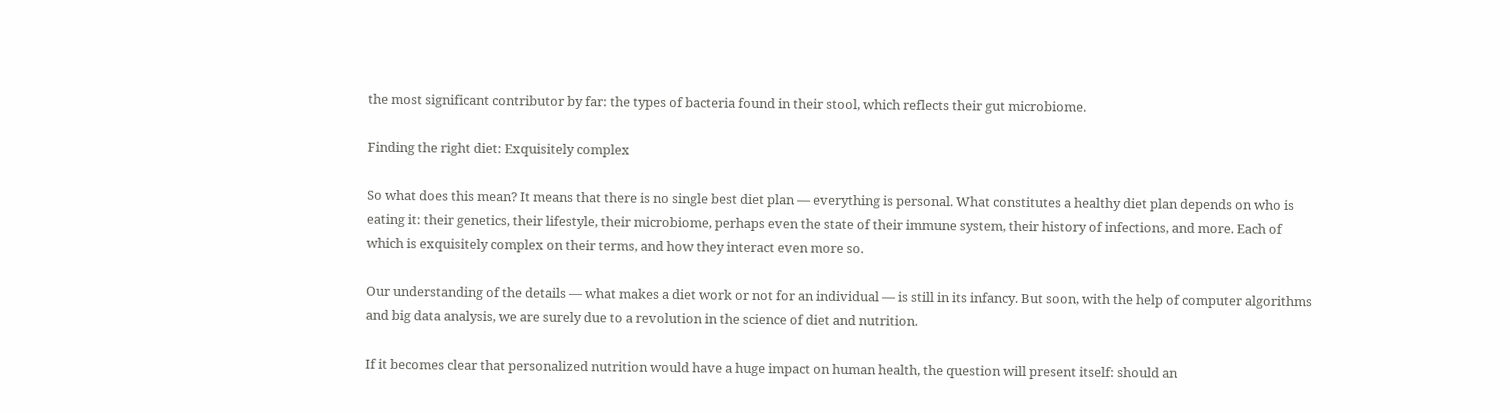the most significant contributor by far: the types of bacteria found in their stool, which reflects their gut microbiome.

Finding the right diet: Exquisitely complex

So what does this mean? It means that there is no single best diet plan — everything is personal. What constitutes a healthy diet plan depends on who is eating it: their genetics, their lifestyle, their microbiome, perhaps even the state of their immune system, their history of infections, and more. Each of which is exquisitely complex on their terms, and how they interact even more so.

Our understanding of the details — what makes a diet work or not for an individual — is still in its infancy. But soon, with the help of computer algorithms and big data analysis, we are surely due to a revolution in the science of diet and nutrition.

If it becomes clear that personalized nutrition would have a huge impact on human health, the question will present itself: should an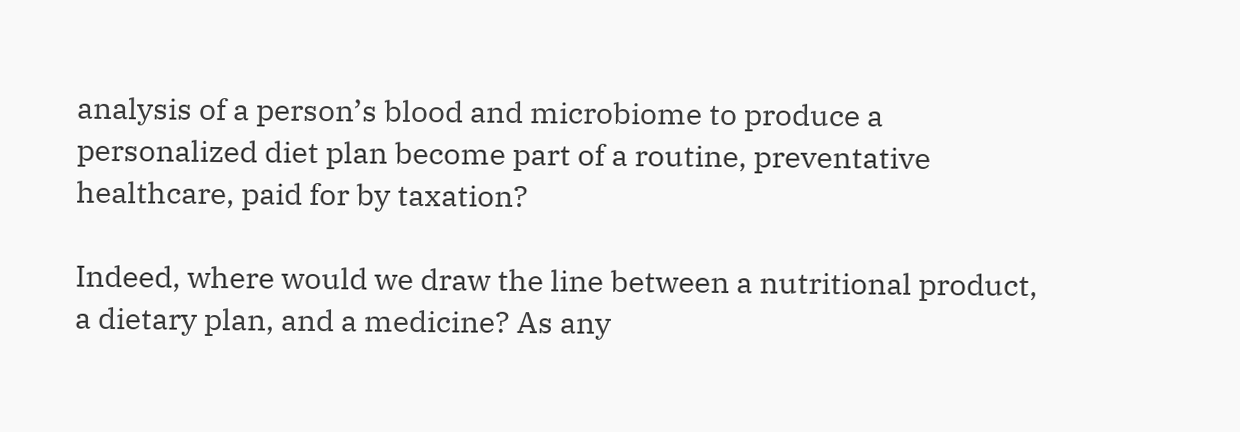analysis of a person’s blood and microbiome to produce a personalized diet plan become part of a routine, preventative healthcare, paid for by taxation?

Indeed, where would we draw the line between a nutritional product, a dietary plan, and a medicine? As any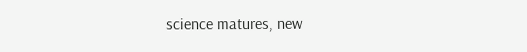science matures, new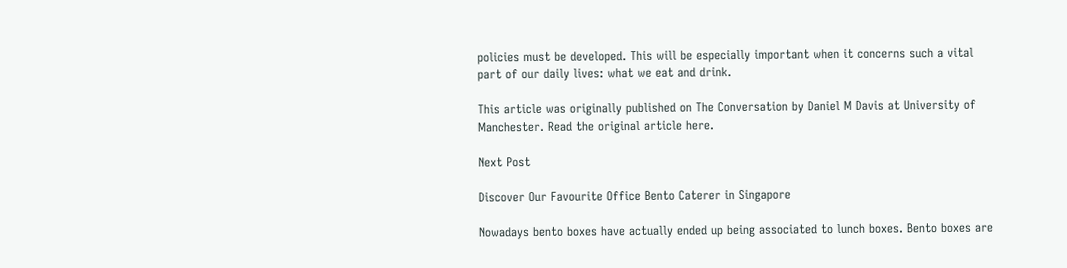policies must be developed. This will be especially important when it concerns such a vital part of our daily lives: what we eat and drink.

This article was originally published on The Conversation by Daniel M Davis at University of Manchester. Read the original article here.

Next Post

Discover Our Favourite Office Bento Caterer in Singapore

Nowadays bento boxes have actually ended up being associated to lunch boxes. Bento boxes are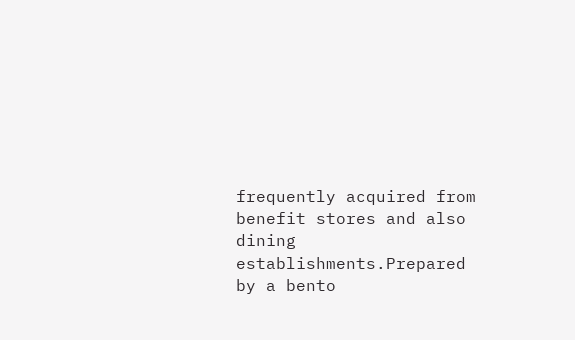frequently acquired from benefit stores and also dining establishments.Prepared by a bento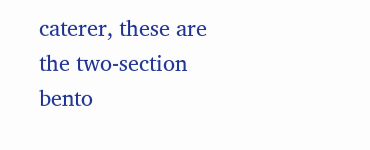caterer, these are the two-section bento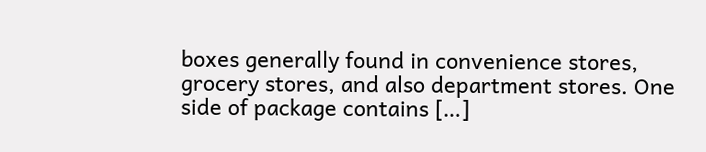boxes generally found in convenience stores, grocery stores, and also department stores. One side of package contains […]